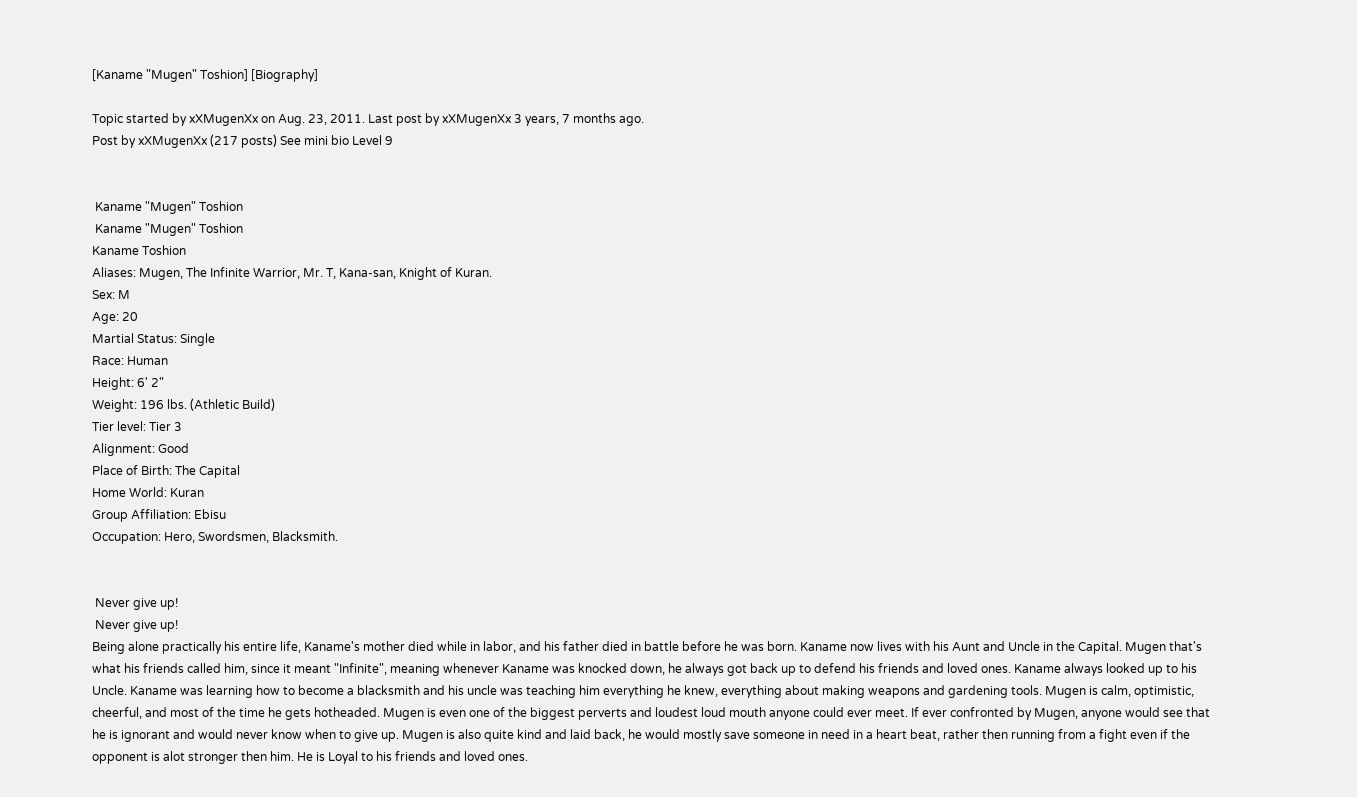[Kaname "Mugen" Toshion] [Biography]

Topic started by xXMugenXx on Aug. 23, 2011. Last post by xXMugenXx 3 years, 7 months ago.
Post by xXMugenXx (217 posts) See mini bio Level 9


 Kaname "Mugen" Toshion
 Kaname "Mugen" Toshion
Kaname Toshion
Aliases: Mugen, The Infinite Warrior, Mr. T, Kana-san, Knight of Kuran.
Sex: M
Age: 20
Martial Status: Single
Race: Human
Height: 6' 2"
Weight: 196 lbs. (Athletic Build)
Tier level: Tier 3
Alignment: Good
Place of Birth: The Capital
Home World: Kuran
Group Affiliation: Ebisu
Occupation: Hero, Swordsmen, Blacksmith.


 Never give up!
 Never give up!
Being alone practically his entire life, Kaname's mother died while in labor, and his father died in battle before he was born. Kaname now lives with his Aunt and Uncle in the Capital. Mugen that's what his friends called him, since it meant "Infinite", meaning whenever Kaname was knocked down, he always got back up to defend his friends and loved ones. Kaname always looked up to his Uncle. Kaname was learning how to become a blacksmith and his uncle was teaching him everything he knew, everything about making weapons and gardening tools. Mugen is calm, optimistic, cheerful, and most of the time he gets hotheaded. Mugen is even one of the biggest perverts and loudest loud mouth anyone could ever meet. If ever confronted by Mugen, anyone would see that he is ignorant and would never know when to give up. Mugen is also quite kind and laid back, he would mostly save someone in need in a heart beat, rather then running from a fight even if the opponent is alot stronger then him. He is Loyal to his friends and loved ones.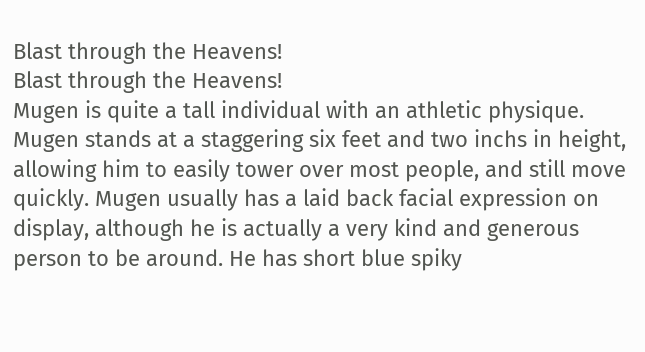Blast through the Heavens!
Blast through the Heavens!
Mugen is quite a tall individual with an athletic physique. Mugen stands at a staggering six feet and two inchs in height, allowing him to easily tower over most people, and still move quickly. Mugen usually has a laid back facial expression on display, although he is actually a very kind and generous person to be around. He has short blue spiky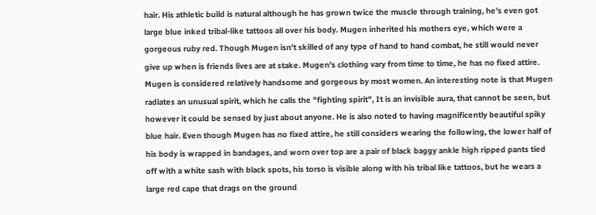hair. His athletic build is natural although he has grown twice the muscle through training, he's even got large blue inked tribal-like tattoos all over his body. Mugen inherited his mothers eye, which were a gorgeous ruby red. Though Mugen isn't skilled of any type of hand to hand combat, he still would never give up when is friends lives are at stake. Mugen's clothing vary from time to time, he has no fixed attire. Mugen is considered relatively handsome and gorgeous by most women. An interesting note is that Mugen radiates an unusual spirit, which he calls the "fighting spirit", It is an invisible aura, that cannot be seen, but however it could be sensed by just about anyone. He is also noted to having magnificently beautiful spiky blue hair. Even though Mugen has no fixed attire, he still considers wearing the following, the lower half of his body is wrapped in bandages, and worn over top are a pair of black baggy ankle high ripped pants tied off with a white sash with black spots, his torso is visible along with his tribal like tattoos, but he wears a large red cape that drags on the ground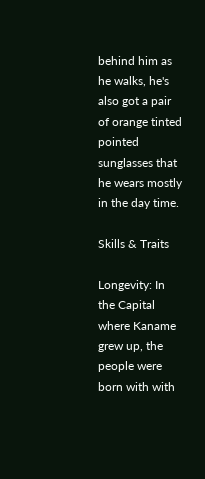behind him as he walks, he's also got a pair of orange tinted pointed sunglasses that he wears mostly in the day time.

Skills & Traits

Longevity: In the Capital where Kaname grew up, the people were born with with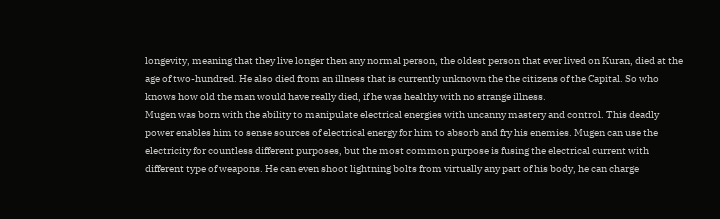longevity, meaning that they live longer then any normal person, the oldest person that ever lived on Kuran, died at the age of two-hundred. He also died from an illness that is currently unknown the the citizens of the Capital. So who knows how old the man would have really died, if he was healthy with no strange illness.
Mugen was born with the ability to manipulate electrical energies with uncanny mastery and control. This deadly power enables him to sense sources of electrical energy for him to absorb and fry his enemies. Mugen can use the electricity for countless different purposes, but the most common purpose is fusing the electrical current with different type of weapons. He can even shoot lightning bolts from virtually any part of his body, he can charge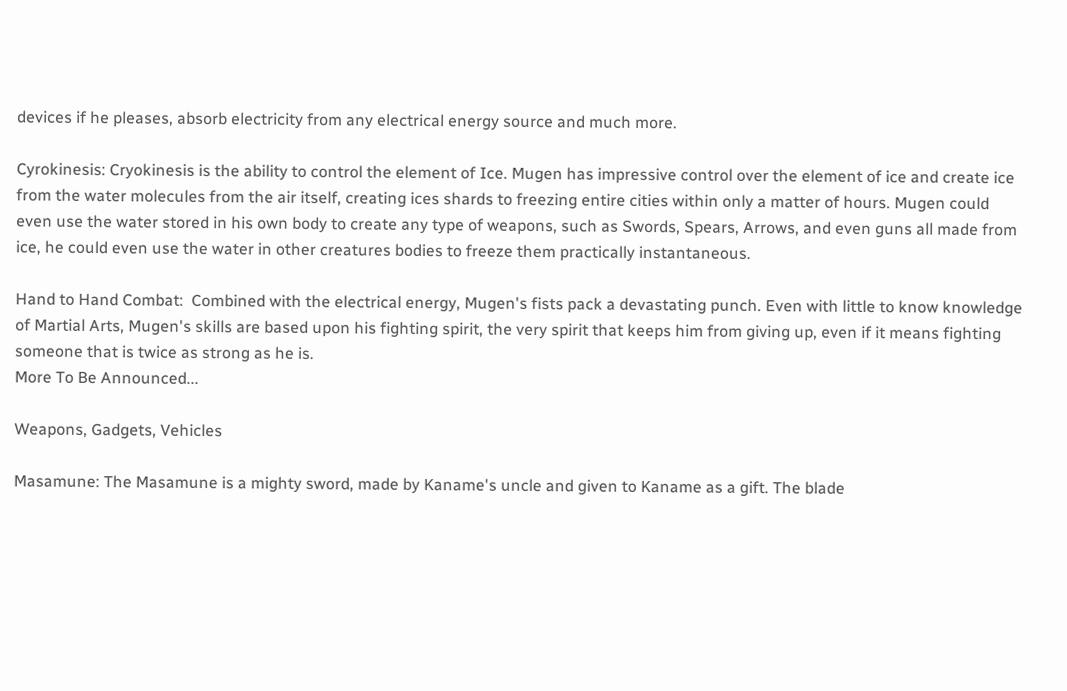devices if he pleases, absorb electricity from any electrical energy source and much more.

Cyrokinesis: Cryokinesis is the ability to control the element of Ice. Mugen has impressive control over the element of ice and create ice from the water molecules from the air itself, creating ices shards to freezing entire cities within only a matter of hours. Mugen could even use the water stored in his own body to create any type of weapons, such as Swords, Spears, Arrows, and even guns all made from ice, he could even use the water in other creatures bodies to freeze them practically instantaneous.

Hand to Hand Combat:  Combined with the electrical energy, Mugen's fists pack a devastating punch. Even with little to know knowledge of Martial Arts, Mugen's skills are based upon his fighting spirit, the very spirit that keeps him from giving up, even if it means fighting someone that is twice as strong as he is.
More To Be Announced...

Weapons, Gadgets, Vehicles

Masamune: The Masamune is a mighty sword, made by Kaname's uncle and given to Kaname as a gift. The blade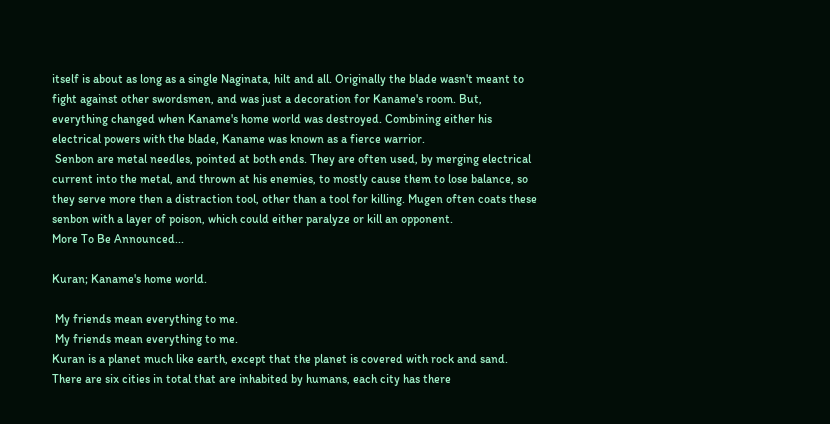itself is about as long as a single Naginata, hilt and all. Originally the blade wasn't meant to fight against other swordsmen, and was just a decoration for Kaname's room. But, everything changed when Kaname's home world was destroyed. Combining either his electrical powers with the blade, Kaname was known as a fierce warrior.
 Senbon are metal needles, pointed at both ends. They are often used, by merging electrical current into the metal, and thrown at his enemies, to mostly cause them to lose balance, so they serve more then a distraction tool, other than a tool for killing. Mugen often coats these senbon with a layer of poison, which could either paralyze or kill an opponent.
More To Be Announced...

Kuran; Kaname's home world.

 My friends mean everything to me.
 My friends mean everything to me.
Kuran is a planet much like earth, except that the planet is covered with rock and sand. There are six cities in total that are inhabited by humans, each city has there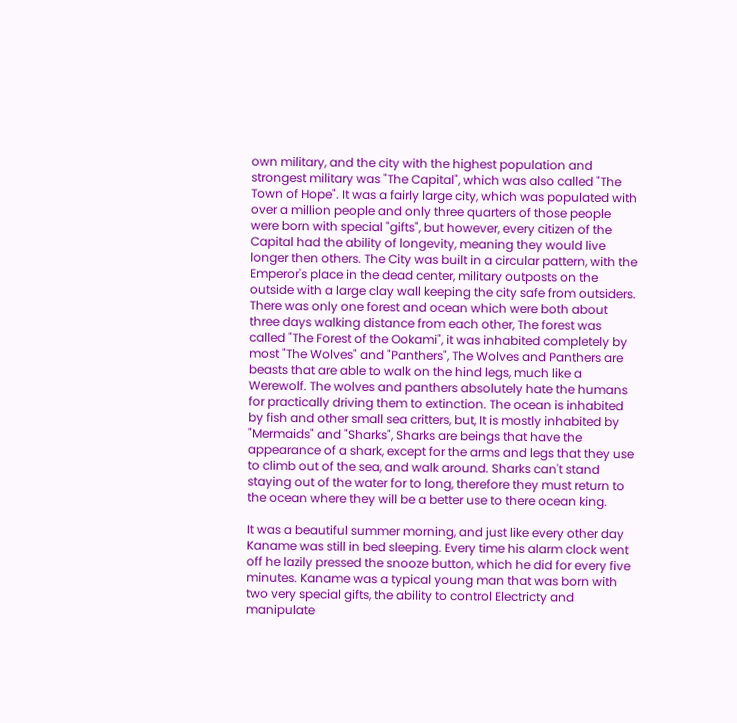own military, and the city with the highest population and strongest military was "The Capital", which was also called "The Town of Hope". It was a fairly large city, which was populated with over a million people and only three quarters of those people were born with special "gifts", but however, every citizen of the Capital had the ability of longevity, meaning they would live longer then others. The City was built in a circular pattern, with the Emperor's place in the dead center, military outposts on the outside with a large clay wall keeping the city safe from outsiders. There was only one forest and ocean which were both about three days walking distance from each other, The forest was called "The Forest of the Ookami", it was inhabited completely by most "The Wolves" and "Panthers", The Wolves and Panthers are beasts that are able to walk on the hind legs, much like a Werewolf. The wolves and panthers absolutely hate the humans for practically driving them to extinction. The ocean is inhabited by fish and other small sea critters, but, It is mostly inhabited by "Mermaids" and "Sharks", Sharks are beings that have the appearance of a shark, except for the arms and legs that they use to climb out of the sea, and walk around. Sharks can't stand staying out of the water for to long, therefore they must return to the ocean where they will be a better use to there ocean king.

It was a beautiful summer morning, and just like every other day Kaname was still in bed sleeping. Every time his alarm clock went off he lazily pressed the snooze button, which he did for every five minutes. Kaname was a typical young man that was born with two very special gifts, the ability to control Electricty and manipulate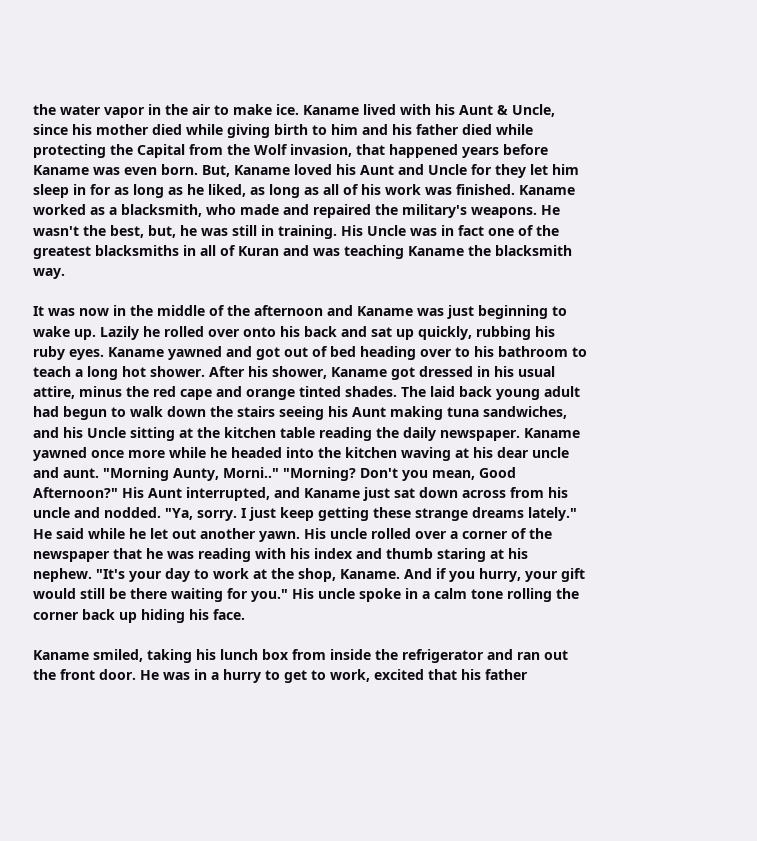the water vapor in the air to make ice. Kaname lived with his Aunt & Uncle, since his mother died while giving birth to him and his father died while protecting the Capital from the Wolf invasion, that happened years before Kaname was even born. But, Kaname loved his Aunt and Uncle for they let him sleep in for as long as he liked, as long as all of his work was finished. Kaname worked as a blacksmith, who made and repaired the military's weapons. He wasn't the best, but, he was still in training. His Uncle was in fact one of the greatest blacksmiths in all of Kuran and was teaching Kaname the blacksmith way.

It was now in the middle of the afternoon and Kaname was just beginning to wake up. Lazily he rolled over onto his back and sat up quickly, rubbing his ruby eyes. Kaname yawned and got out of bed heading over to his bathroom to teach a long hot shower. After his shower, Kaname got dressed in his usual attire, minus the red cape and orange tinted shades. The laid back young adult had begun to walk down the stairs seeing his Aunt making tuna sandwiches, and his Uncle sitting at the kitchen table reading the daily newspaper. Kaname yawned once more while he headed into the kitchen waving at his dear uncle and aunt. "Morning Aunty, Morni.." "Morning? Don't you mean, Good Afternoon?" His Aunt interrupted, and Kaname just sat down across from his uncle and nodded. "Ya, sorry. I just keep getting these strange dreams lately." He said while he let out another yawn. His uncle rolled over a corner of the newspaper that he was reading with his index and thumb staring at his nephew. "It's your day to work at the shop, Kaname. And if you hurry, your gift would still be there waiting for you." His uncle spoke in a calm tone rolling the corner back up hiding his face.

Kaname smiled, taking his lunch box from inside the refrigerator and ran out the front door. He was in a hurry to get to work, excited that his father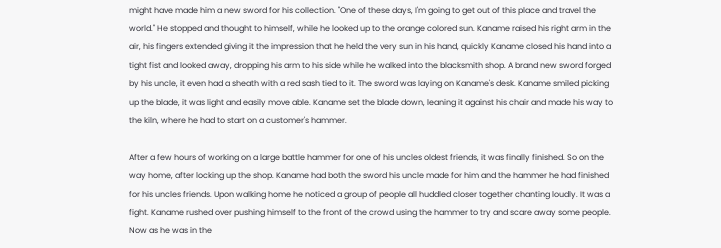might have made him a new sword for his collection. "One of these days, I'm going to get out of this place and travel the world." He stopped and thought to himself, while he looked up to the orange colored sun. Kaname raised his right arm in the air, his fingers extended giving it the impression that he held the very sun in his hand, quickly Kaname closed his hand into a tight fist and looked away, dropping his arm to his side while he walked into the blacksmith shop. A brand new sword forged by his uncle, it even had a sheath with a red sash tied to it. The sword was laying on Kaname's desk. Kaname smiled picking up the blade, it was light and easily move able. Kaname set the blade down, leaning it against his chair and made his way to the kiln, where he had to start on a customer's hammer.

After a few hours of working on a large battle hammer for one of his uncles oldest friends, it was finally finished. So on the way home, after locking up the shop. Kaname had both the sword his uncle made for him and the hammer he had finished for his uncles friends. Upon walking home he noticed a group of people all huddled closer together chanting loudly. It was a fight. Kaname rushed over pushing himself to the front of the crowd using the hammer to try and scare away some people. Now as he was in the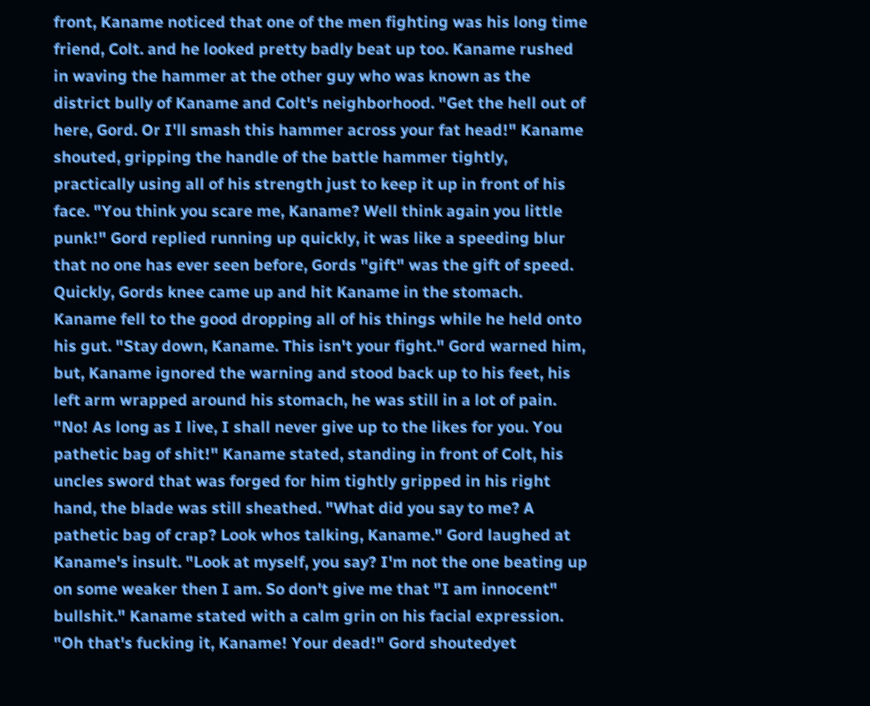front, Kaname noticed that one of the men fighting was his long time friend, Colt. and he looked pretty badly beat up too. Kaname rushed in waving the hammer at the other guy who was known as the district bully of Kaname and Colt's neighborhood. "Get the hell out of here, Gord. Or I'll smash this hammer across your fat head!" Kaname shouted, gripping the handle of the battle hammer tightly, practically using all of his strength just to keep it up in front of his face. "You think you scare me, Kaname? Well think again you little punk!" Gord replied running up quickly, it was like a speeding blur that no one has ever seen before, Gords "gift" was the gift of speed. Quickly, Gords knee came up and hit Kaname in the stomach. Kaname fell to the good dropping all of his things while he held onto his gut. "Stay down, Kaname. This isn't your fight." Gord warned him, but, Kaname ignored the warning and stood back up to his feet, his left arm wrapped around his stomach, he was still in a lot of pain. "No! As long as I live, I shall never give up to the likes for you. You pathetic bag of shit!" Kaname stated, standing in front of Colt, his uncles sword that was forged for him tightly gripped in his right hand, the blade was still sheathed. "What did you say to me? A pathetic bag of crap? Look whos talking, Kaname." Gord laughed at Kaname's insult. "Look at myself, you say? I'm not the one beating up on some weaker then I am. So don't give me that "I am innocent" bullshit." Kaname stated with a calm grin on his facial expression. "Oh that's fucking it, Kaname! Your dead!" Gord shoutedyet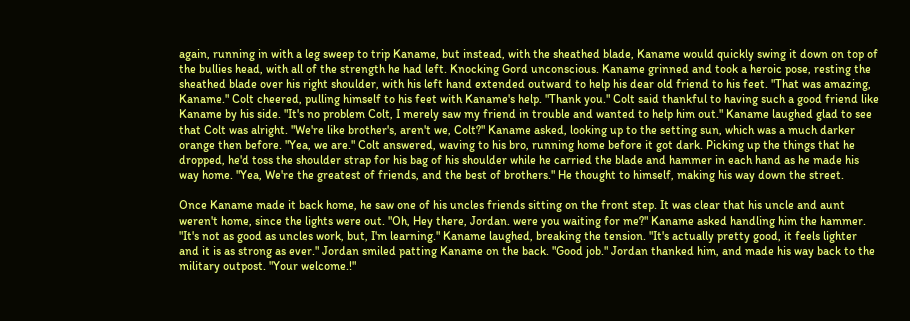again, running in with a leg sweep to trip Kaname, but instead, with the sheathed blade, Kaname would quickly swing it down on top of the bullies head, with all of the strength he had left. Knocking Gord unconscious. Kaname grinned and took a heroic pose, resting the sheathed blade over his right shoulder, with his left hand extended outward to help his dear old friend to his feet. "That was amazing, Kaname." Colt cheered, pulling himself to his feet with Kaname's help. "Thank you." Colt said thankful to having such a good friend like Kaname by his side. "It's no problem Colt, I merely saw my friend in trouble and wanted to help him out." Kaname laughed glad to see that Colt was alright. "We're like brother's, aren't we, Colt?" Kaname asked, looking up to the setting sun, which was a much darker orange then before. "Yea, we are." Colt answered, waving to his bro, running home before it got dark. Picking up the things that he dropped, he'd toss the shoulder strap for his bag of his shoulder while he carried the blade and hammer in each hand as he made his way home. "Yea, We're the greatest of friends, and the best of brothers." He thought to himself, making his way down the street.

Once Kaname made it back home, he saw one of his uncles friends sitting on the front step. It was clear that his uncle and aunt weren't home, since the lights were out. "Oh, Hey there, Jordan. were you waiting for me?" Kaname asked handling him the hammer. "It's not as good as uncles work, but, I'm learning." Kaname laughed, breaking the tension. "It's actually pretty good, it feels lighter and it is as strong as ever." Jordan smiled patting Kaname on the back. "Good job." Jordan thanked him, and made his way back to the military outpost. "Your welcome.!"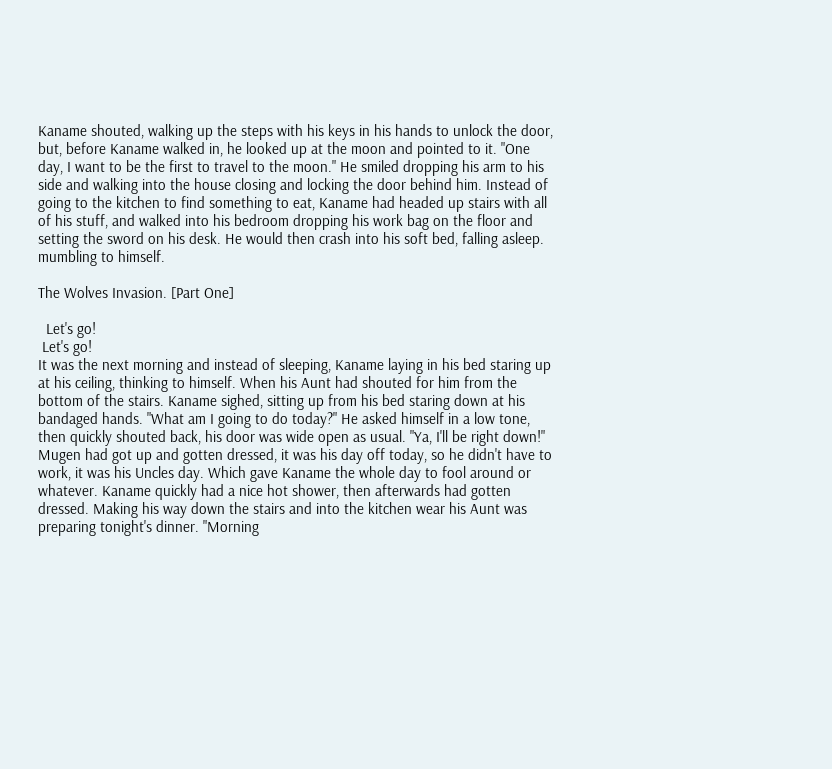Kaname shouted, walking up the steps with his keys in his hands to unlock the door, but, before Kaname walked in, he looked up at the moon and pointed to it. "One day, I want to be the first to travel to the moon." He smiled dropping his arm to his side and walking into the house closing and locking the door behind him. Instead of going to the kitchen to find something to eat, Kaname had headed up stairs with all of his stuff, and walked into his bedroom dropping his work bag on the floor and setting the sword on his desk. He would then crash into his soft bed, falling asleep. mumbling to himself.

The Wolves Invasion. [Part One]

  Let's go!
 Let's go!
It was the next morning and instead of sleeping, Kaname laying in his bed staring up at his ceiling, thinking to himself. When his Aunt had shouted for him from the bottom of the stairs. Kaname sighed, sitting up from his bed staring down at his bandaged hands. "What am I going to do today?" He asked himself in a low tone, then quickly shouted back, his door was wide open as usual. "Ya, I'll be right down!" Mugen had got up and gotten dressed, it was his day off today, so he didn't have to work, it was his Uncles day. Which gave Kaname the whole day to fool around or whatever. Kaname quickly had a nice hot shower, then afterwards had gotten dressed. Making his way down the stairs and into the kitchen wear his Aunt was preparing tonight's dinner. "Morning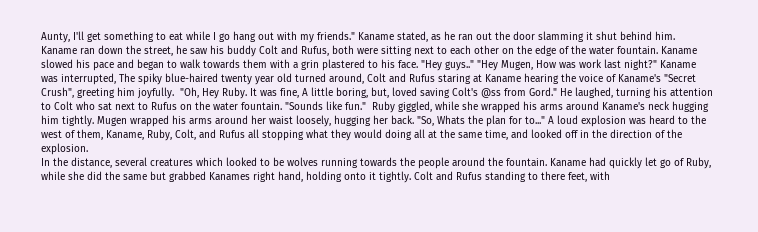Aunty, I'll get something to eat while I go hang out with my friends." Kaname stated, as he ran out the door slamming it shut behind him.
Kaname ran down the street, he saw his buddy Colt and Rufus, both were sitting next to each other on the edge of the water fountain. Kaname slowed his pace and began to walk towards them with a grin plastered to his face. "Hey guys.." "Hey Mugen, How was work last night?" Kaname was interrupted, The spiky blue-haired twenty year old turned around, Colt and Rufus staring at Kaname hearing the voice of Kaname's "Secret Crush", greeting him joyfully.  "Oh, Hey Ruby. It was fine, A little boring, but, loved saving Colt's @ss from Gord." He laughed, turning his attention to Colt who sat next to Rufus on the water fountain. "Sounds like fun."  Ruby giggled, while she wrapped his arms around Kaname's neck hugging him tightly. Mugen wrapped his arms around her waist loosely, hugging her back. "So, Whats the plan for to..." A loud explosion was heard to the west of them, Kaname, Ruby, Colt, and Rufus all stopping what they would doing all at the same time, and looked off in the direction of the explosion.
In the distance, several creatures which looked to be wolves running towards the people around the fountain. Kaname had quickly let go of Ruby, while she did the same but grabbed Kanames right hand, holding onto it tightly. Colt and Rufus standing to there feet, with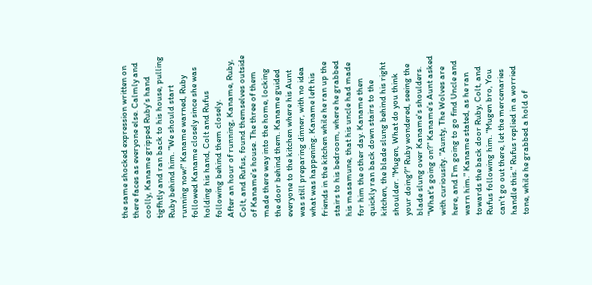the same shocked expression written on there faces as everyone else. Calmly and coolly, Kaname gripped Ruby's hand tigfhtly and ran back to his house, pulling Ruby behind him. "We should start running now!" Kaname warned, Ruby followed Kaname closely since she was holding his hand, Colt and Rufus following behind them closely.
After an hour of running, Kaname, Ruby, Colt, and Rufus, found themselves outside of Kaname's house. The three of them made there way into the home, locking the door behind them. Kaname guided everyone to the kitchen where his Aunt was still preparing dinner, with no idea what was happening. Kaname left his friends in the kitchen while he ran up the stairs to his bedroom, where he grabbed his masamune, that his uncle had made for him the other day. Kaname then quickly ran back down stairs to the kitchen, the blade slung behind his right shoulder. "Mugen, What do you think your doing?" Ruby wondered, seeing the blade slung over Kaname's shoulders. "What's going on?" Kaname's Aunt asked with curiousity. "Aunty, The Wolves are here, and I'm going to go find Uncle and warn him." Kaname stated, as he ran towards the back door Ruby, Colt, and Rufus following him. "Mugen bro, You can't go out there, let the mercenaries handle this." Rufus replied in a worried tone, while he grabbed a hold of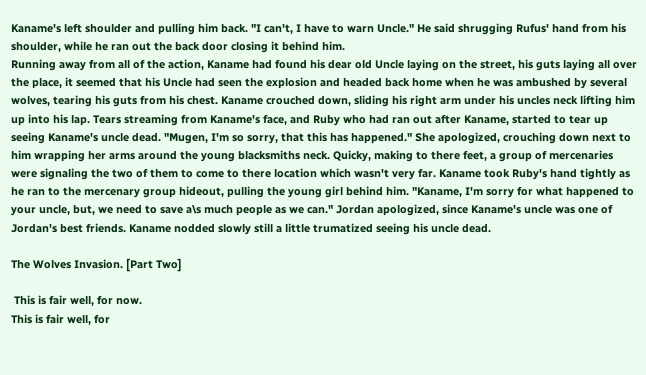Kaname's left shoulder and pulling him back. "I can't, I have to warn Uncle." He said shrugging Rufus' hand from his shoulder, while he ran out the back door closing it behind him.
Running away from all of the action, Kaname had found his dear old Uncle laying on the street, his guts laying all over the place, it seemed that his Uncle had seen the explosion and headed back home when he was ambushed by several wolves, tearing his guts from his chest. Kaname crouched down, sliding his right arm under his uncles neck lifting him up into his lap. Tears streaming from Kaname's face, and Ruby who had ran out after Kaname, started to tear up seeing Kaname's uncle dead. "Mugen, I'm so sorry, that this has happened." She apologized, crouching down next to him wrapping her arms around the young blacksmiths neck. Quicky, making to there feet, a group of mercenaries were signaling the two of them to come to there location which wasn't very far. Kaname took Ruby's hand tightly as he ran to the mercenary group hideout, pulling the young girl behind him. "Kaname, I'm sorry for what happened to your uncle, but, we need to save a\s much people as we can." Jordan apologized, since Kaname's uncle was one of Jordan's best friends. Kaname nodded slowly still a little trumatized seeing his uncle dead.

The Wolves Invasion. [Part Two]

 This is fair well, for now.
This is fair well, for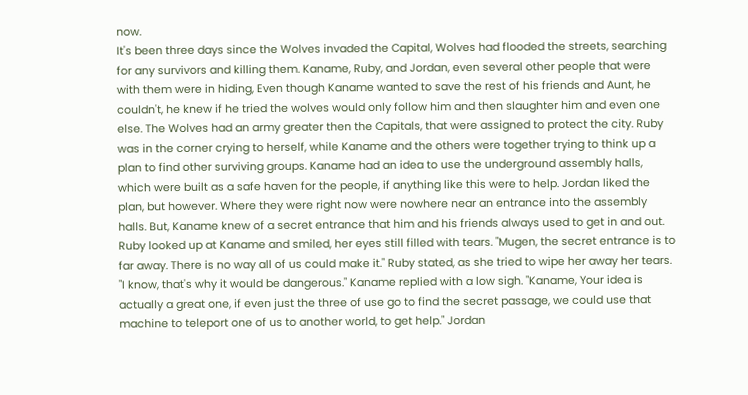now.
It's been three days since the Wolves invaded the Capital, Wolves had flooded the streets, searching for any survivors and killing them. Kaname, Ruby, and Jordan, even several other people that were with them were in hiding, Even though Kaname wanted to save the rest of his friends and Aunt, he couldn't, he knew if he tried the wolves would only follow him and then slaughter him and even one else. The Wolves had an army greater then the Capitals, that were assigned to protect the city. Ruby was in the corner crying to herself, while Kaname and the others were together trying to think up a plan to find other surviving groups. Kaname had an idea to use the underground assembly halls, which were built as a safe haven for the people, if anything like this were to help. Jordan liked the plan, but however. Where they were right now were nowhere near an entrance into the assembly halls. But, Kaname knew of a secret entrance that him and his friends always used to get in and out. Ruby looked up at Kaname and smiled, her eyes still filled with tears. "Mugen, the secret entrance is to far away. There is no way all of us could make it." Ruby stated, as she tried to wipe her away her tears. "I know, that's why it would be dangerous." Kaname replied with a low sigh. "Kaname, Your idea is actually a great one, if even just the three of use go to find the secret passage, we could use that machine to teleport one of us to another world, to get help." Jordan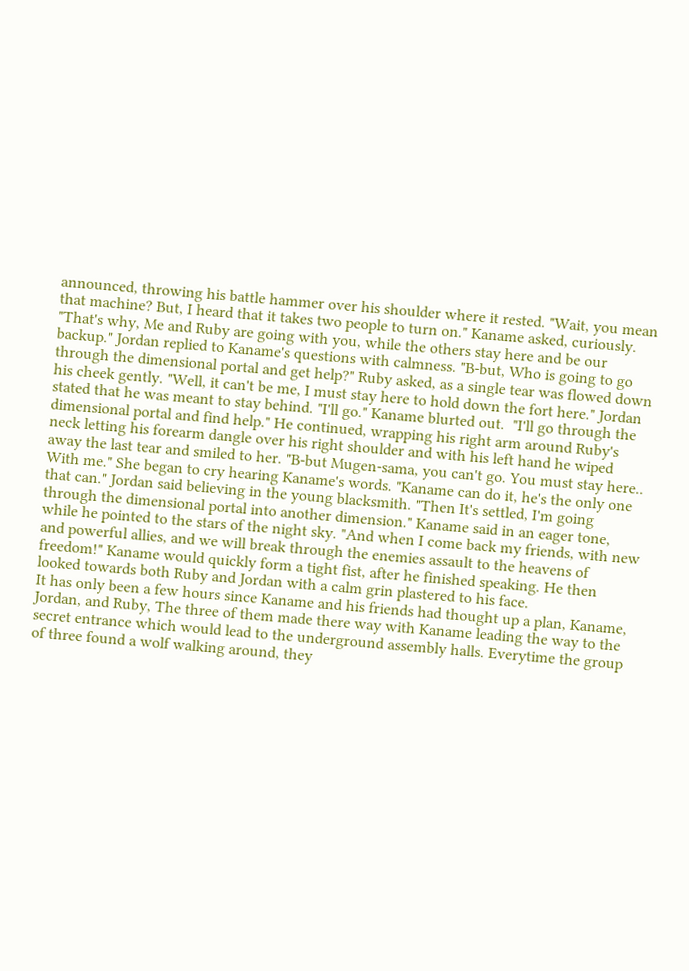announced, throwing his battle hammer over his shoulder where it rested. "Wait, you mean that machine? But, I heard that it takes two people to turn on." Kaname asked, curiously. "That's why, Me and Ruby are going with you, while the others stay here and be our backup." Jordan replied to Kaname's questions with calmness. "B-but, Who is going to go through the dimensional portal and get help?" Ruby asked, as a single tear was flowed down his cheek gently. "Well, it can't be me, I must stay here to hold down the fort here." Jordan stated that he was meant to stay behind. "I'll go." Kaname blurted out.  "I'll go through the dimensional portal and find help." He continued, wrapping his right arm around Ruby's neck letting his forearm dangle over his right shoulder and with his left hand he wiped away the last tear and smiled to her. "B-but Mugen-sama, you can't go. You must stay here.. With me." She began to cry hearing Kaname's words. "Kaname can do it, he's the only one that can." Jordan said believing in the young blacksmith. "Then It's settled, I'm going through the dimensional portal into another dimension." Kaname said in an eager tone, while he pointed to the stars of the night sky. "And when I come back my friends, with new and powerful allies, and we will break through the enemies assault to the heavens of freedom!" Kaname would quickly form a tight fist, after he finished speaking. He then looked towards both Ruby and Jordan with a calm grin plastered to his face.
It has only been a few hours since Kaname and his friends had thought up a plan, Kaname, Jordan, and Ruby, The three of them made there way with Kaname leading the way to the secret entrance which would lead to the underground assembly halls. Everytime the group of three found a wolf walking around, they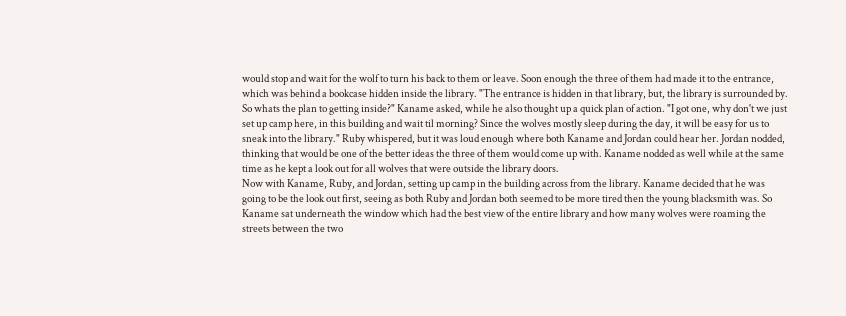would stop and wait for the wolf to turn his back to them or leave. Soon enough the three of them had made it to the entrance, which was behind a bookcase hidden inside the library. "The entrance is hidden in that library, but, the library is surrounded by. So whats the plan to getting inside?" Kaname asked, while he also thought up a quick plan of action. "I got one, why don't we just set up camp here, in this building and wait til morning? Since the wolves mostly sleep during the day, it will be easy for us to sneak into the library." Ruby whispered, but it was loud enough where both Kaname and Jordan could hear her. Jordan nodded, thinking that would be one of the better ideas the three of them would come up with. Kaname nodded as well while at the same time as he kept a look out for all wolves that were outside the library doors.
Now with Kaname, Ruby, and Jordan, setting up camp in the building across from the library. Kaname decided that he was going to be the look out first, seeing as both Ruby and Jordan both seemed to be more tired then the young blacksmith was. So Kaname sat underneath the window which had the best view of the entire library and how many wolves were roaming the streets between the two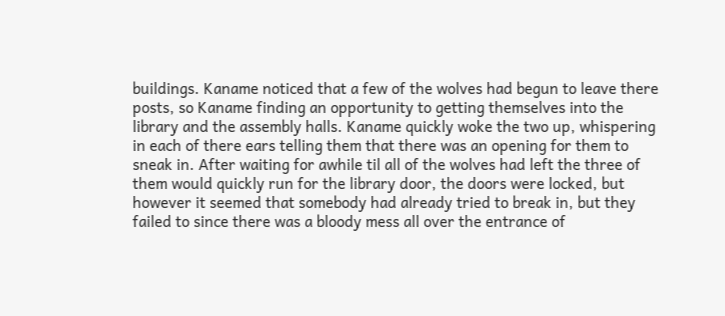buildings. Kaname noticed that a few of the wolves had begun to leave there posts, so Kaname finding an opportunity to getting themselves into the library and the assembly halls. Kaname quickly woke the two up, whispering in each of there ears telling them that there was an opening for them to sneak in. After waiting for awhile til all of the wolves had left the three of them would quickly run for the library door, the doors were locked, but however it seemed that somebody had already tried to break in, but they failed to since there was a bloody mess all over the entrance of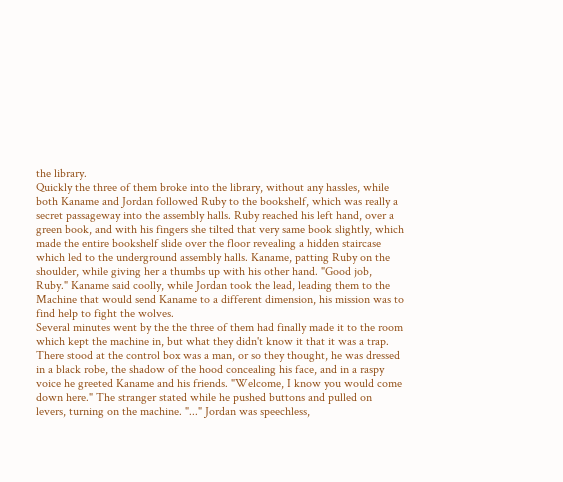the library.
Quickly the three of them broke into the library, without any hassles, while both Kaname and Jordan followed Ruby to the bookshelf, which was really a secret passageway into the assembly halls. Ruby reached his left hand, over a green book, and with his fingers she tilted that very same book slightly, which made the entire bookshelf slide over the floor revealing a hidden staircase which led to the underground assembly halls. Kaname, patting Ruby on the shoulder, while giving her a thumbs up with his other hand. "Good job, Ruby." Kaname said coolly, while Jordan took the lead, leading them to the Machine that would send Kaname to a different dimension, his mission was to find help to fight the wolves.
Several minutes went by the the three of them had finally made it to the room which kept the machine in, but what they didn't know it that it was a trap. There stood at the control box was a man, or so they thought, he was dressed in a black robe, the shadow of the hood concealing his face, and in a raspy voice he greeted Kaname and his friends. "Welcome, I know you would come down here." The stranger stated while he pushed buttons and pulled on levers, turning on the machine. "..." Jordan was speechless,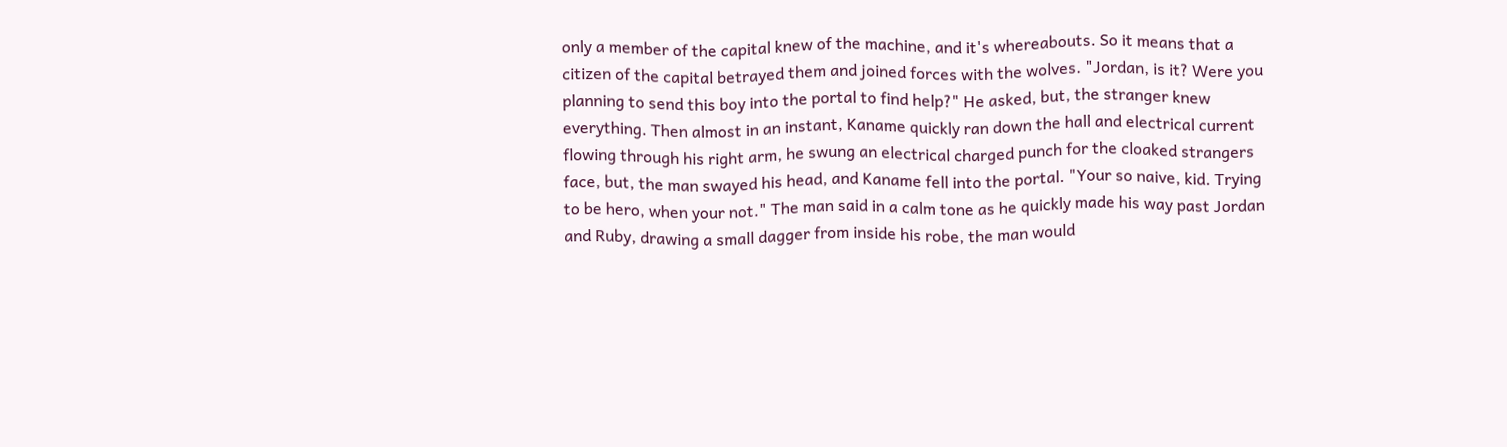only a member of the capital knew of the machine, and it's whereabouts. So it means that a citizen of the capital betrayed them and joined forces with the wolves. "Jordan, is it? Were you planning to send this boy into the portal to find help?" He asked, but, the stranger knew everything. Then almost in an instant, Kaname quickly ran down the hall and electrical current flowing through his right arm, he swung an electrical charged punch for the cloaked strangers face, but, the man swayed his head, and Kaname fell into the portal. "Your so naive, kid. Trying to be hero, when your not." The man said in a calm tone as he quickly made his way past Jordan and Ruby, drawing a small dagger from inside his robe, the man would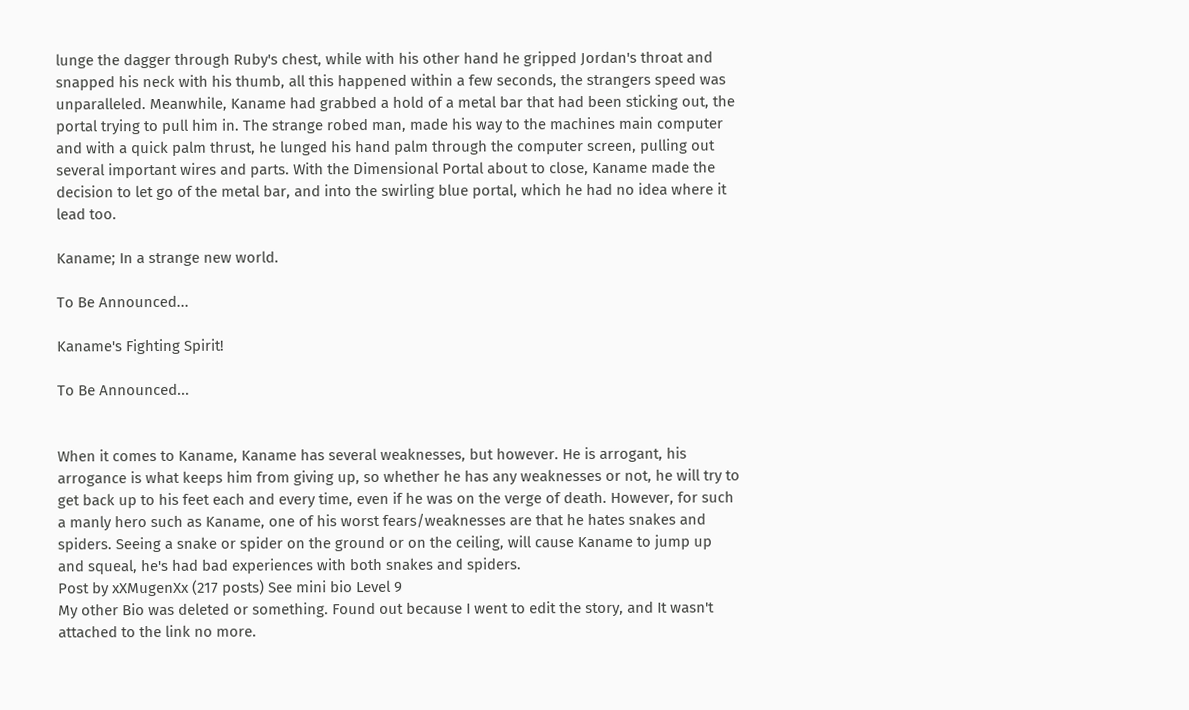lunge the dagger through Ruby's chest, while with his other hand he gripped Jordan's throat and snapped his neck with his thumb, all this happened within a few seconds, the strangers speed was unparalleled. Meanwhile, Kaname had grabbed a hold of a metal bar that had been sticking out, the portal trying to pull him in. The strange robed man, made his way to the machines main computer and with a quick palm thrust, he lunged his hand palm through the computer screen, pulling out several important wires and parts. With the Dimensional Portal about to close, Kaname made the decision to let go of the metal bar, and into the swirling blue portal, which he had no idea where it lead too.

Kaname; In a strange new world.

To Be Announced...

Kaname's Fighting Spirit!

To Be Announced...


When it comes to Kaname, Kaname has several weaknesses, but however. He is arrogant, his arrogance is what keeps him from giving up, so whether he has any weaknesses or not, he will try to get back up to his feet each and every time, even if he was on the verge of death. However, for such a manly hero such as Kaname, one of his worst fears/weaknesses are that he hates snakes and spiders. Seeing a snake or spider on the ground or on the ceiling, will cause Kaname to jump up and squeal, he's had bad experiences with both snakes and spiders.
Post by xXMugenXx (217 posts) See mini bio Level 9
My other Bio was deleted or something. Found out because I went to edit the story, and It wasn't attached to the link no more.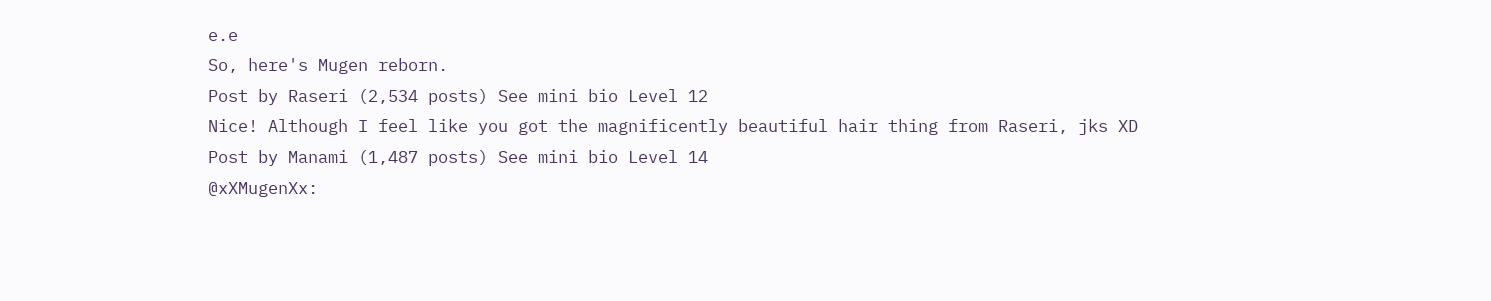e.e
So, here's Mugen reborn.
Post by Raseri (2,534 posts) See mini bio Level 12
Nice! Although I feel like you got the magnificently beautiful hair thing from Raseri, jks XD
Post by Manami (1,487 posts) See mini bio Level 14
@xXMugenXx: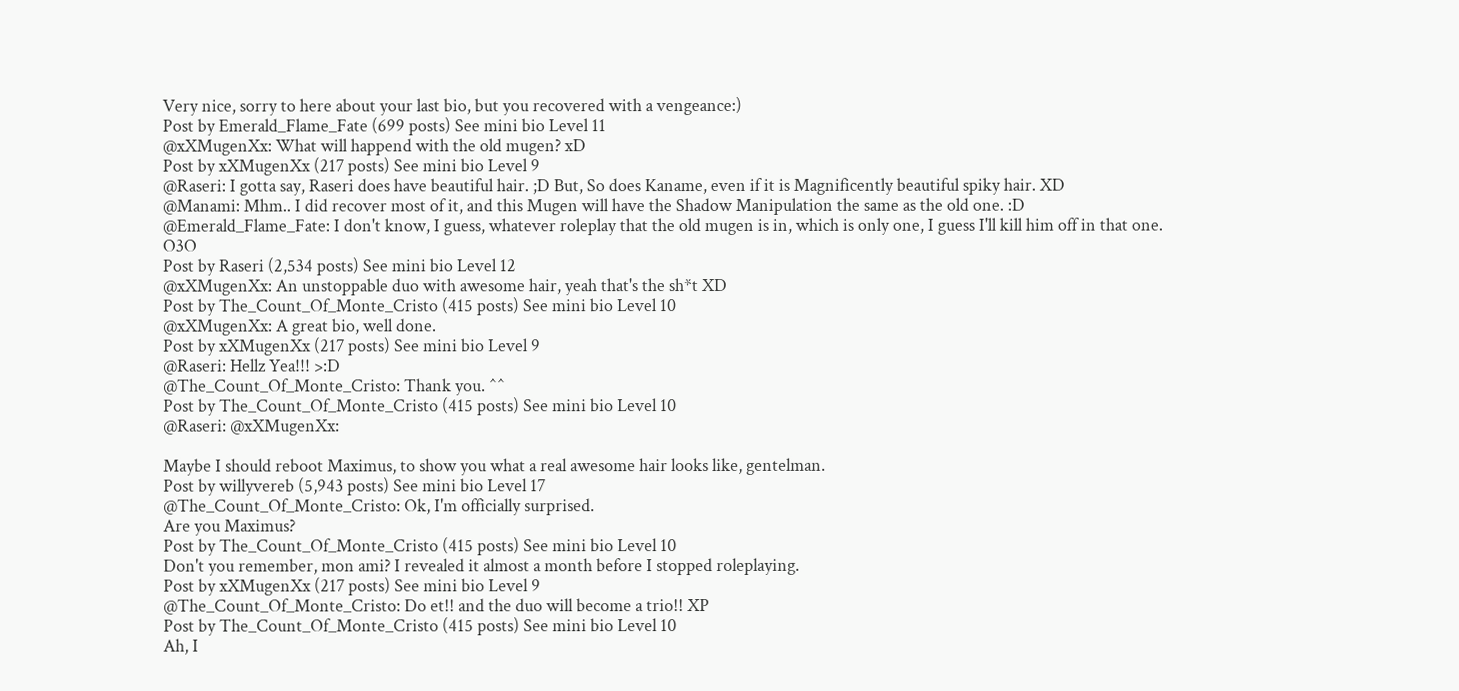Very nice, sorry to here about your last bio, but you recovered with a vengeance:)
Post by Emerald_Flame_Fate (699 posts) See mini bio Level 11
@xXMugenXx: What will happend with the old mugen? xD
Post by xXMugenXx (217 posts) See mini bio Level 9
@Raseri: I gotta say, Raseri does have beautiful hair. ;D But, So does Kaname, even if it is Magnificently beautiful spiky hair. XD
@Manami: Mhm.. I did recover most of it, and this Mugen will have the Shadow Manipulation the same as the old one. :D
@Emerald_Flame_Fate: I don't know, I guess, whatever roleplay that the old mugen is in, which is only one, I guess I'll kill him off in that one. O3O
Post by Raseri (2,534 posts) See mini bio Level 12
@xXMugenXx: An unstoppable duo with awesome hair, yeah that's the sh*t XD
Post by The_Count_Of_Monte_Cristo (415 posts) See mini bio Level 10
@xXMugenXx: A great bio, well done.
Post by xXMugenXx (217 posts) See mini bio Level 9
@Raseri: Hellz Yea!!! >:D
@The_Count_Of_Monte_Cristo: Thank you. ^^
Post by The_Count_Of_Monte_Cristo (415 posts) See mini bio Level 10
@Raseri: @xXMugenXx:

Maybe I should reboot Maximus, to show you what a real awesome hair looks like, gentelman.
Post by willyvereb (5,943 posts) See mini bio Level 17
@The_Count_Of_Monte_Cristo: Ok, I'm officially surprised.
Are you Maximus?
Post by The_Count_Of_Monte_Cristo (415 posts) See mini bio Level 10
Don't you remember, mon ami? I revealed it almost a month before I stopped roleplaying.
Post by xXMugenXx (217 posts) See mini bio Level 9
@The_Count_Of_Monte_Cristo: Do et!! and the duo will become a trio!! XP
Post by The_Count_Of_Monte_Cristo (415 posts) See mini bio Level 10
Ah, I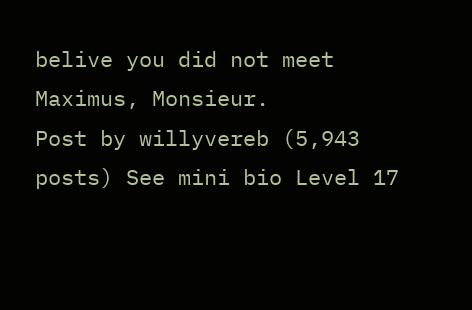belive you did not meet Maximus, Monsieur.
Post by willyvereb (5,943 posts) See mini bio Level 17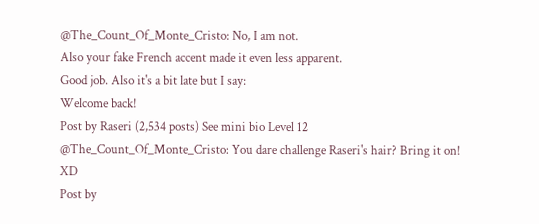@The_Count_Of_Monte_Cristo: No, I am not.
Also your fake French accent made it even less apparent.
Good job. Also it's a bit late but I say:
Welcome back!
Post by Raseri (2,534 posts) See mini bio Level 12
@The_Count_Of_Monte_Cristo: You dare challenge Raseri's hair? Bring it on! XD
Post by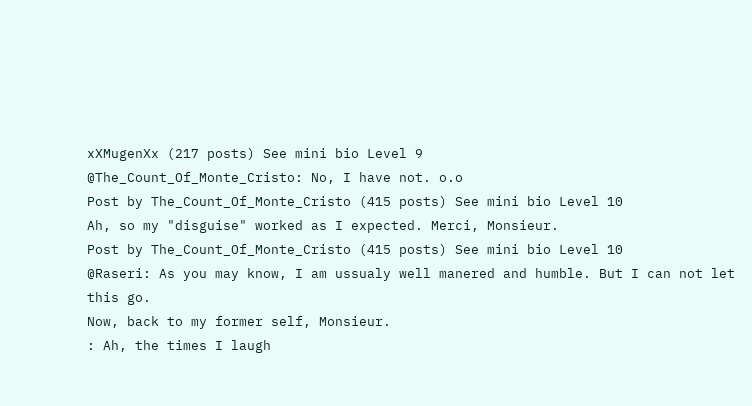xXMugenXx (217 posts) See mini bio Level 9
@The_Count_Of_Monte_Cristo: No, I have not. o.o
Post by The_Count_Of_Monte_Cristo (415 posts) See mini bio Level 10
Ah, so my "disguise" worked as I expected. Merci, Monsieur.
Post by The_Count_Of_Monte_Cristo (415 posts) See mini bio Level 10
@Raseri: As you may know, I am ussualy well manered and humble. But I can not let this go.
Now, back to my former self, Monsieur.
: Ah, the times I laugh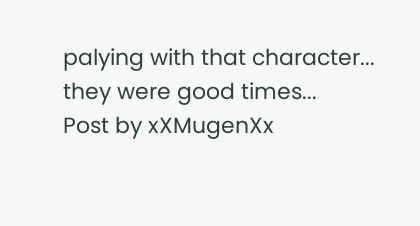palying with that character... they were good times...
Post by xXMugenXx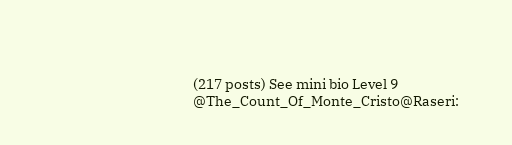(217 posts) See mini bio Level 9
@The_Count_Of_Monte_Cristo@Raseri: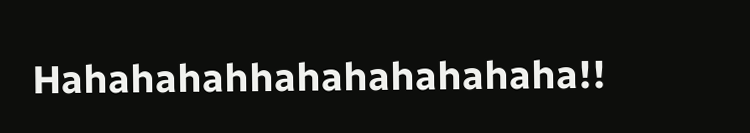Hahahahahhahahahahahaha!!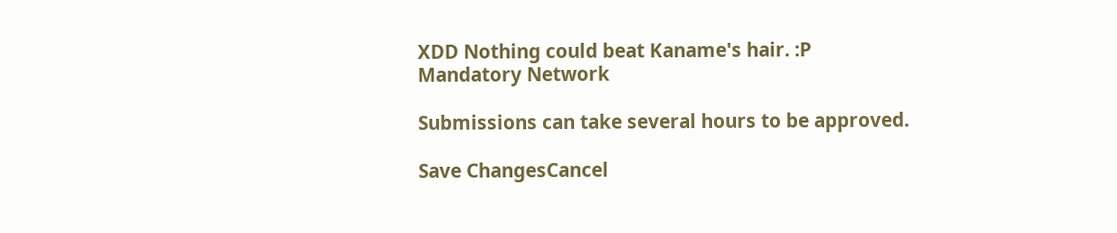XDD Nothing could beat Kaname's hair. :P
Mandatory Network

Submissions can take several hours to be approved.

Save ChangesCancel